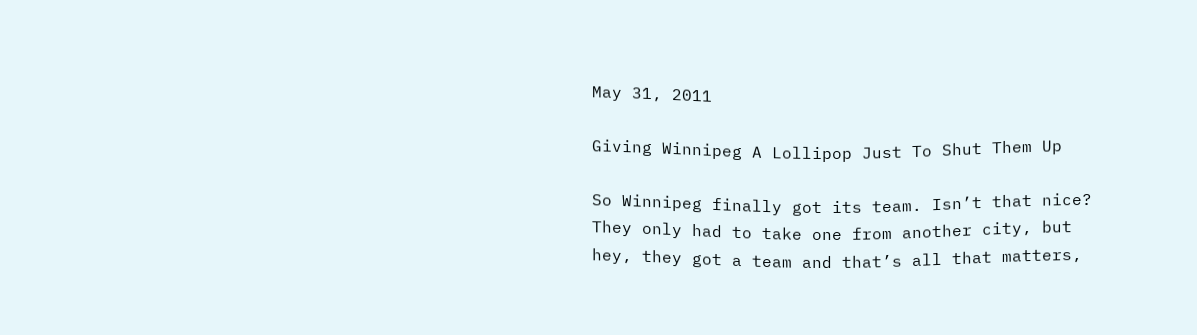May 31, 2011

Giving Winnipeg A Lollipop Just To Shut Them Up

So Winnipeg finally got its team. Isn’t that nice? They only had to take one from another city, but hey, they got a team and that’s all that matters,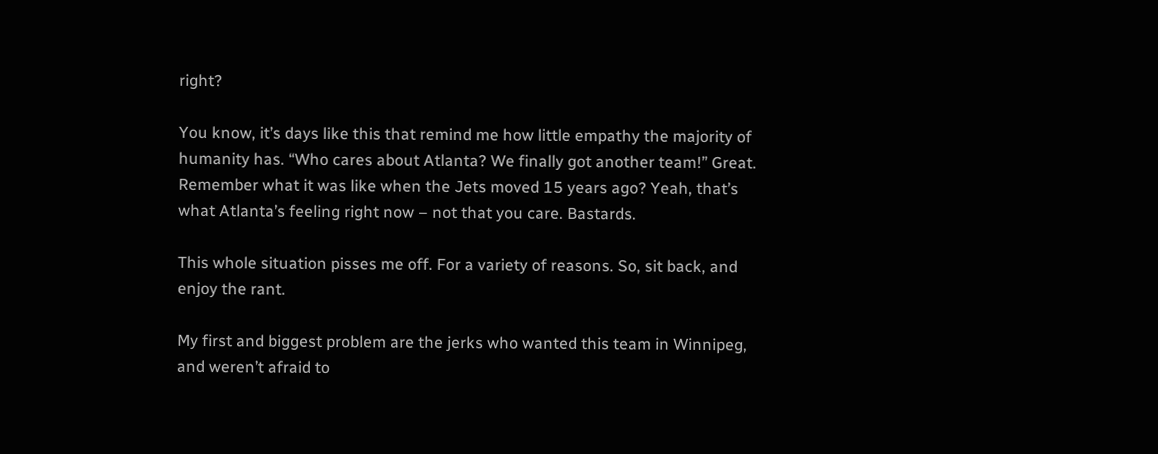right?

You know, it’s days like this that remind me how little empathy the majority of humanity has. “Who cares about Atlanta? We finally got another team!” Great. Remember what it was like when the Jets moved 15 years ago? Yeah, that’s what Atlanta’s feeling right now – not that you care. Bastards.

This whole situation pisses me off. For a variety of reasons. So, sit back, and enjoy the rant.

My first and biggest problem are the jerks who wanted this team in Winnipeg, and weren’t afraid to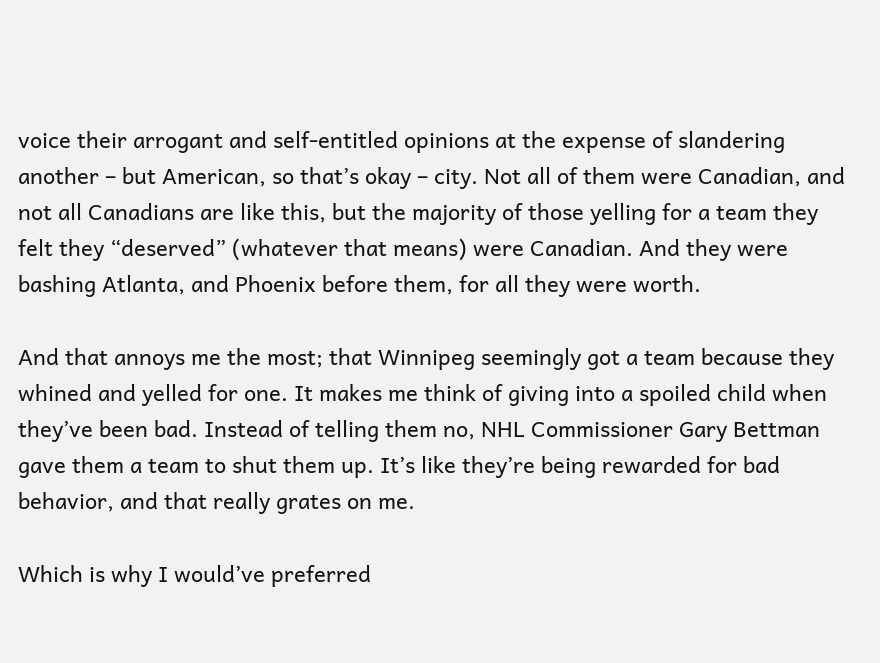voice their arrogant and self-entitled opinions at the expense of slandering another – but American, so that’s okay – city. Not all of them were Canadian, and not all Canadians are like this, but the majority of those yelling for a team they felt they “deserved” (whatever that means) were Canadian. And they were bashing Atlanta, and Phoenix before them, for all they were worth.

And that annoys me the most; that Winnipeg seemingly got a team because they whined and yelled for one. It makes me think of giving into a spoiled child when they’ve been bad. Instead of telling them no, NHL Commissioner Gary Bettman gave them a team to shut them up. It’s like they’re being rewarded for bad behavior, and that really grates on me.

Which is why I would’ve preferred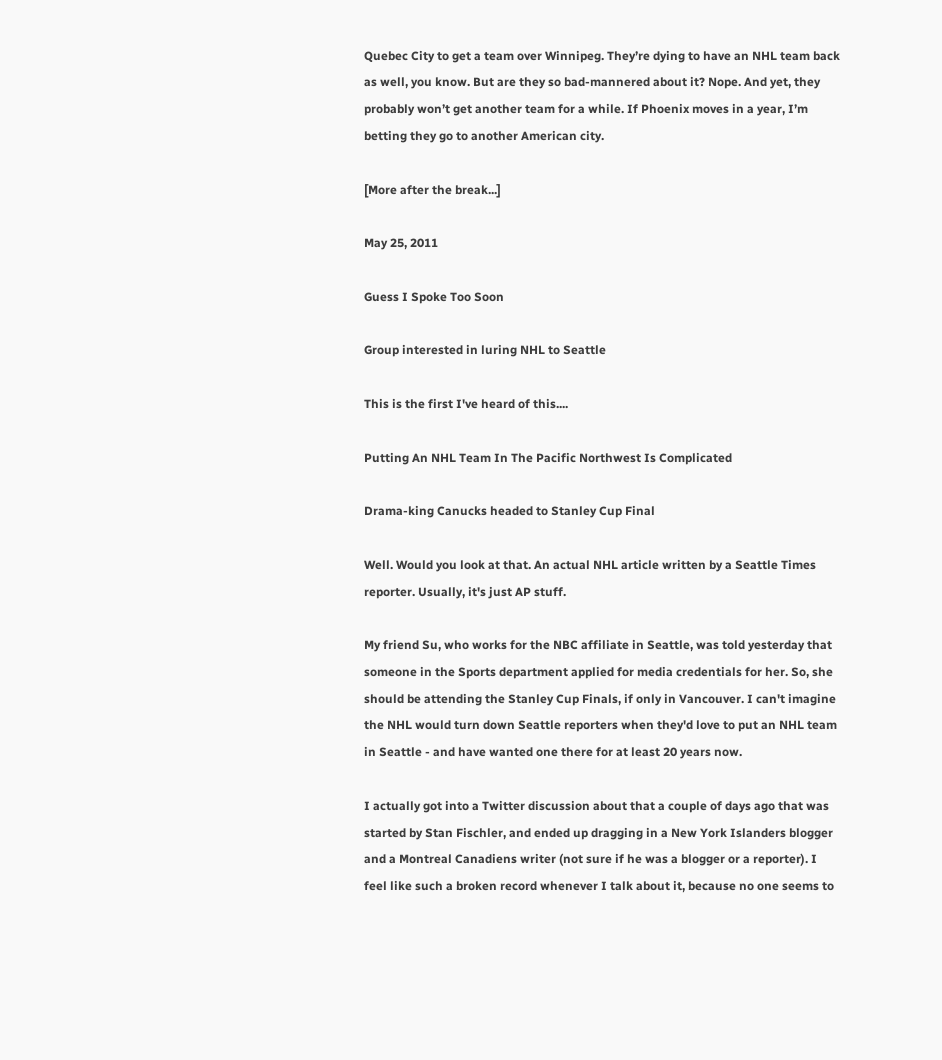Quebec City to get a team over Winnipeg. They’re dying to have an NHL team back as well, you know. But are they so bad-mannered about it? Nope. And yet, they probably won’t get another team for a while. If Phoenix moves in a year, I’m betting they go to another American city.

[More after the break...]

May 25, 2011

Guess I Spoke Too Soon

Group interested in luring NHL to Seattle

This is the first I've heard of this....

Putting An NHL Team In The Pacific Northwest Is Complicated

Drama-king Canucks headed to Stanley Cup Final

Well. Would you look at that. An actual NHL article written by a Seattle Times reporter. Usually, it's just AP stuff.

My friend Su, who works for the NBC affiliate in Seattle, was told yesterday that someone in the Sports department applied for media credentials for her. So, she should be attending the Stanley Cup Finals, if only in Vancouver. I can't imagine the NHL would turn down Seattle reporters when they'd love to put an NHL team in Seattle - and have wanted one there for at least 20 years now.

I actually got into a Twitter discussion about that a couple of days ago that was started by Stan Fischler, and ended up dragging in a New York Islanders blogger and a Montreal Canadiens writer (not sure if he was a blogger or a reporter). I feel like such a broken record whenever I talk about it, because no one seems to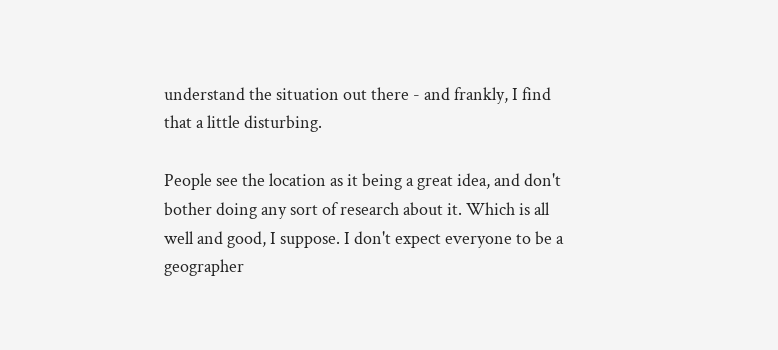understand the situation out there - and frankly, I find that a little disturbing.

People see the location as it being a great idea, and don't bother doing any sort of research about it. Which is all well and good, I suppose. I don't expect everyone to be a geographer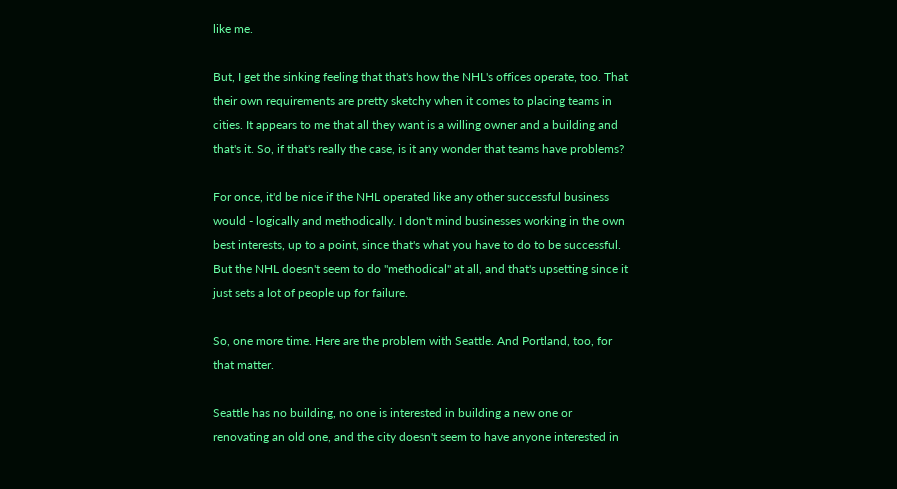like me.

But, I get the sinking feeling that that's how the NHL's offices operate, too. That their own requirements are pretty sketchy when it comes to placing teams in cities. It appears to me that all they want is a willing owner and a building and that's it. So, if that's really the case, is it any wonder that teams have problems?

For once, it'd be nice if the NHL operated like any other successful business would - logically and methodically. I don't mind businesses working in the own best interests, up to a point, since that's what you have to do to be successful. But the NHL doesn't seem to do "methodical" at all, and that's upsetting since it just sets a lot of people up for failure.

So, one more time. Here are the problem with Seattle. And Portland, too, for that matter.

Seattle has no building, no one is interested in building a new one or renovating an old one, and the city doesn't seem to have anyone interested in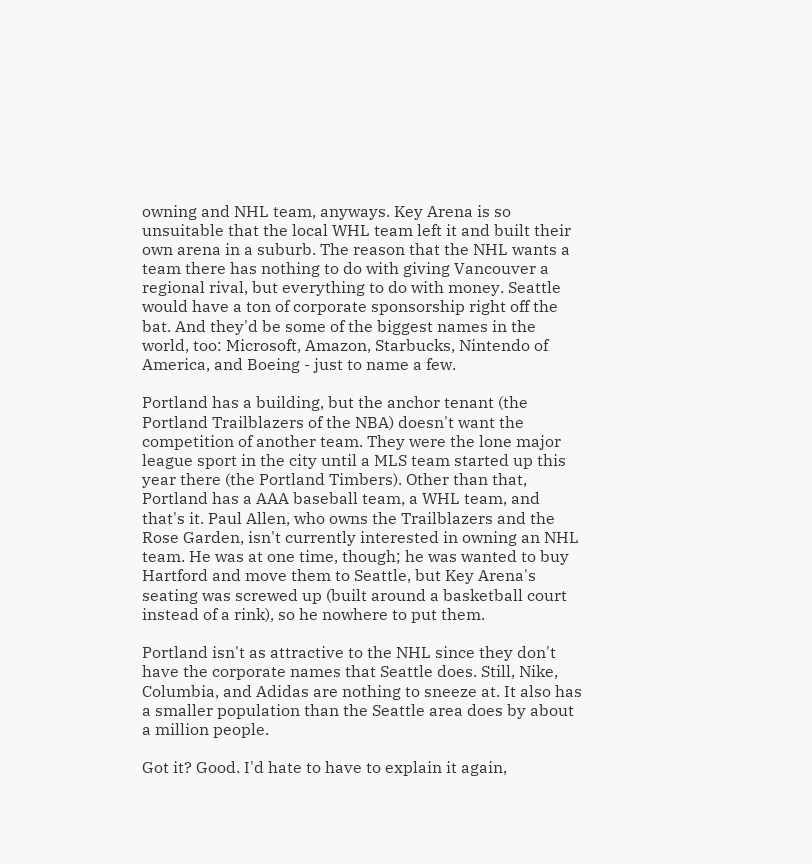owning and NHL team, anyways. Key Arena is so unsuitable that the local WHL team left it and built their own arena in a suburb. The reason that the NHL wants a team there has nothing to do with giving Vancouver a regional rival, but everything to do with money. Seattle would have a ton of corporate sponsorship right off the bat. And they'd be some of the biggest names in the world, too: Microsoft, Amazon, Starbucks, Nintendo of America, and Boeing - just to name a few.

Portland has a building, but the anchor tenant (the Portland Trailblazers of the NBA) doesn't want the competition of another team. They were the lone major league sport in the city until a MLS team started up this year there (the Portland Timbers). Other than that, Portland has a AAA baseball team, a WHL team, and that's it. Paul Allen, who owns the Trailblazers and the Rose Garden, isn't currently interested in owning an NHL team. He was at one time, though; he was wanted to buy Hartford and move them to Seattle, but Key Arena's seating was screwed up (built around a basketball court instead of a rink), so he nowhere to put them.

Portland isn't as attractive to the NHL since they don't have the corporate names that Seattle does. Still, Nike, Columbia, and Adidas are nothing to sneeze at. It also has a smaller population than the Seattle area does by about a million people.

Got it? Good. I'd hate to have to explain it again,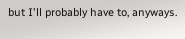but I'll probably have to, anyways.